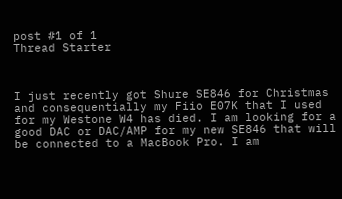post #1 of 1
Thread Starter



I just recently got Shure SE846 for Christmas and consequentially my Fiio E07K that I used for my Westone W4 has died. I am looking for a good DAC or DAC/AMP for my new SE846 that will be connected to a MacBook Pro. I am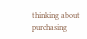thinking about purchasing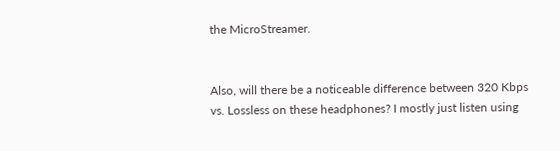the MicroStreamer.


Also, will there be a noticeable difference between 320 Kbps vs. Lossless on these headphones? I mostly just listen using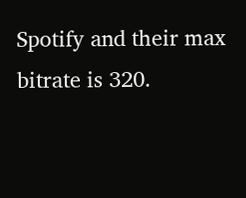Spotify and their max bitrate is 320.